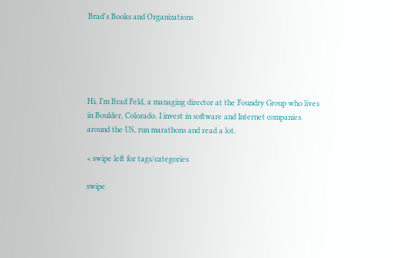Brad's Books and Organizations





Hi, I’m Brad Feld, a managing director at the Foundry Group who lives in Boulder, Colorado. I invest in software and Internet companies around the US, run marathons and read a lot.

« swipe left for tags/categories

swipe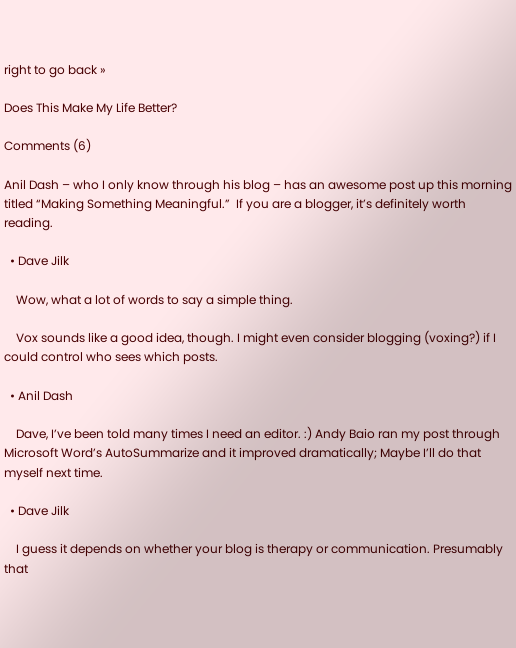right to go back »

Does This Make My Life Better?

Comments (6)

Anil Dash – who I only know through his blog – has an awesome post up this morning titled “Making Something Meaningful.”  If you are a blogger, it’s definitely worth reading.

  • Dave Jilk

    Wow, what a lot of words to say a simple thing.

    Vox sounds like a good idea, though. I might even consider blogging (voxing?) if I could control who sees which posts.

  • Anil Dash

    Dave, I’ve been told many times I need an editor. :) Andy Baio ran my post through Microsoft Word’s AutoSummarize and it improved dramatically; Maybe I’ll do that myself next time.

  • Dave Jilk

    I guess it depends on whether your blog is therapy or communication. Presumably that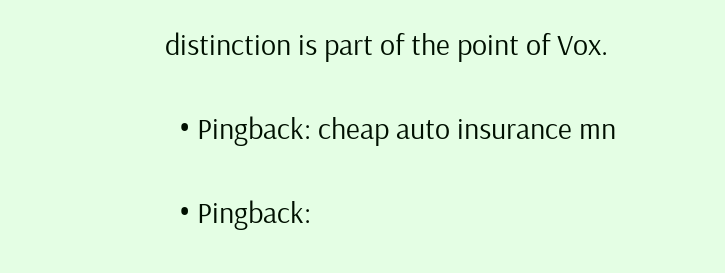distinction is part of the point of Vox.

  • Pingback: cheap auto insurance mn

  • Pingback: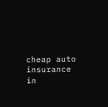cheap auto insurance in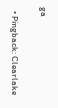ga

  • Pingback: Clearlake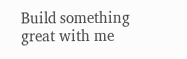Build something great with me